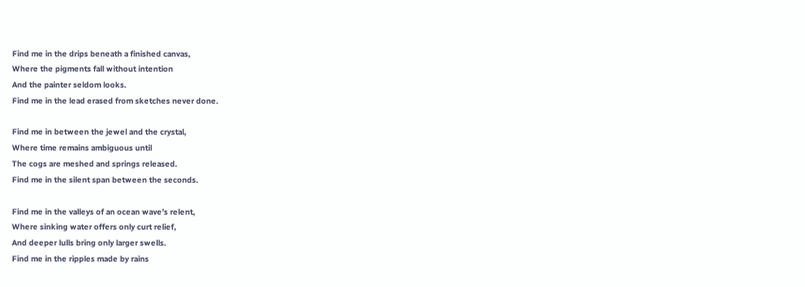Find me in the drips beneath a finished canvas,
Where the pigments fall without intention
And the painter seldom looks.
Find me in the lead erased from sketches never done.

Find me in between the jewel and the crystal,
Where time remains ambiguous until
The cogs are meshed and springs released.
Find me in the silent span between the seconds.

Find me in the valleys of an ocean wave’s relent,
Where sinking water offers only curt relief,
And deeper lulls bring only larger swells.
Find me in the ripples made by rains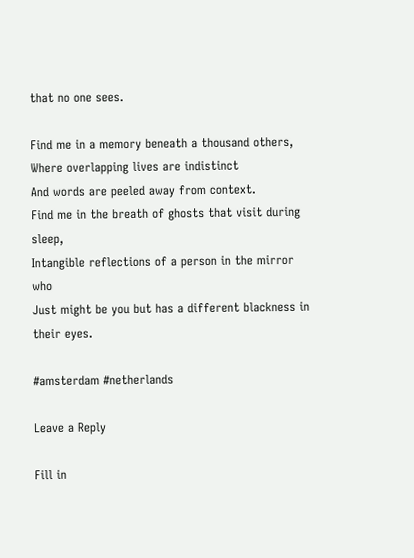that no one sees.

Find me in a memory beneath a thousand others,
Where overlapping lives are indistinct
And words are peeled away from context.
Find me in the breath of ghosts that visit during sleep,
Intangible reflections of a person in the mirror who
Just might be you but has a different blackness in their eyes.

#amsterdam #netherlands

Leave a Reply

Fill in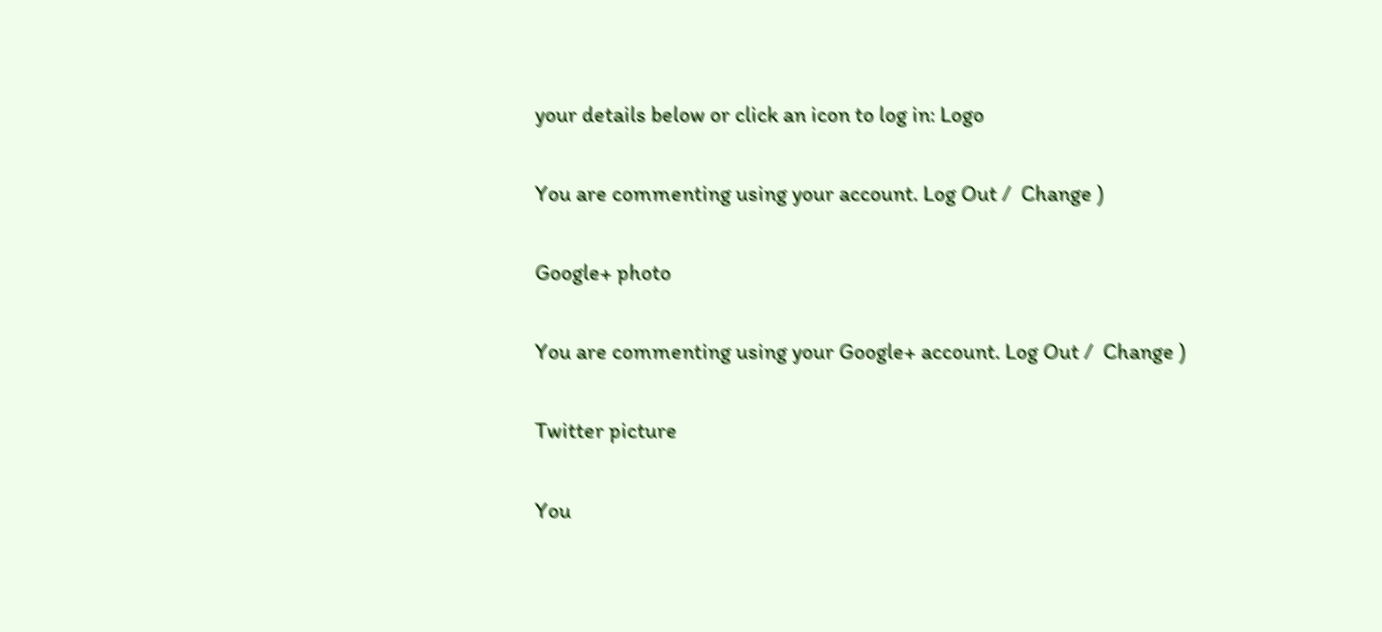your details below or click an icon to log in: Logo

You are commenting using your account. Log Out /  Change )

Google+ photo

You are commenting using your Google+ account. Log Out /  Change )

Twitter picture

You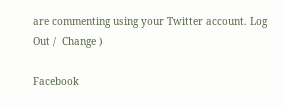are commenting using your Twitter account. Log Out /  Change )

Facebook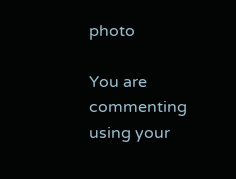photo

You are commenting using your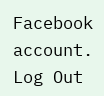Facebook account. Log Out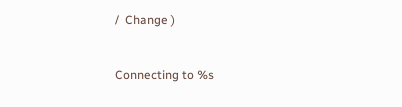/  Change )


Connecting to %s